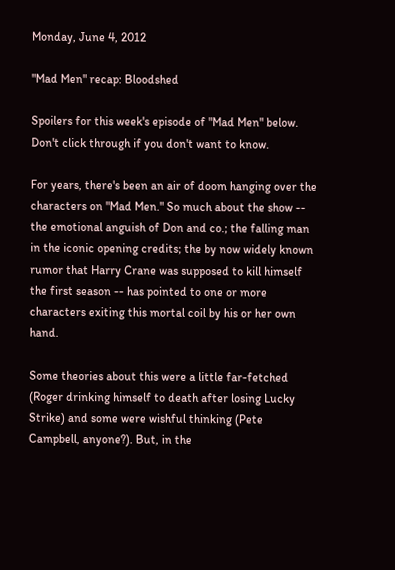Monday, June 4, 2012

"Mad Men" recap: Bloodshed

Spoilers for this week's episode of "Mad Men" below. Don't click through if you don't want to know.

For years, there's been an air of doom hanging over the characters on "Mad Men." So much about the show -- the emotional anguish of Don and co.; the falling man in the iconic opening credits; the by now widely known rumor that Harry Crane was supposed to kill himself the first season -- has pointed to one or more characters exiting this mortal coil by his or her own hand.

Some theories about this were a little far-fetched (Roger drinking himself to death after losing Lucky Strike) and some were wishful thinking (Pete Campbell, anyone?). But, in the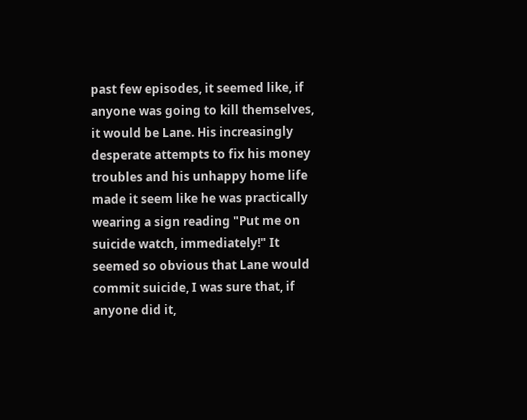past few episodes, it seemed like, if anyone was going to kill themselves, it would be Lane. His increasingly desperate attempts to fix his money troubles and his unhappy home life made it seem like he was practically wearing a sign reading "Put me on suicide watch, immediately!" It seemed so obvious that Lane would commit suicide, I was sure that, if anyone did it,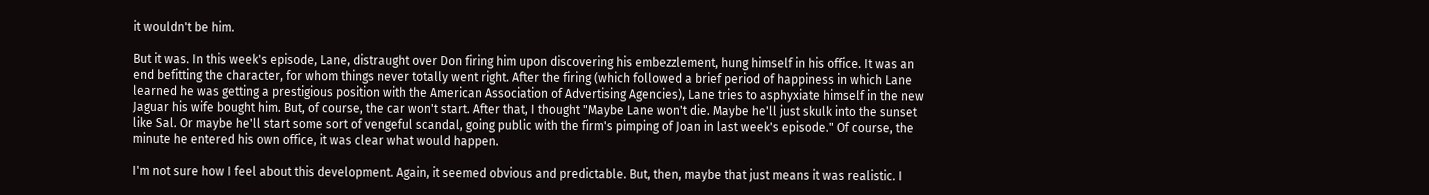it wouldn't be him.

But it was. In this week's episode, Lane, distraught over Don firing him upon discovering his embezzlement, hung himself in his office. It was an end befitting the character, for whom things never totally went right. After the firing (which followed a brief period of happiness in which Lane learned he was getting a prestigious position with the American Association of Advertising Agencies), Lane tries to asphyxiate himself in the new Jaguar his wife bought him. But, of course, the car won't start. After that, I thought "Maybe Lane won't die. Maybe he'll just skulk into the sunset like Sal. Or maybe he'll start some sort of vengeful scandal, going public with the firm's pimping of Joan in last week's episode." Of course, the minute he entered his own office, it was clear what would happen.

I'm not sure how I feel about this development. Again, it seemed obvious and predictable. But, then, maybe that just means it was realistic. I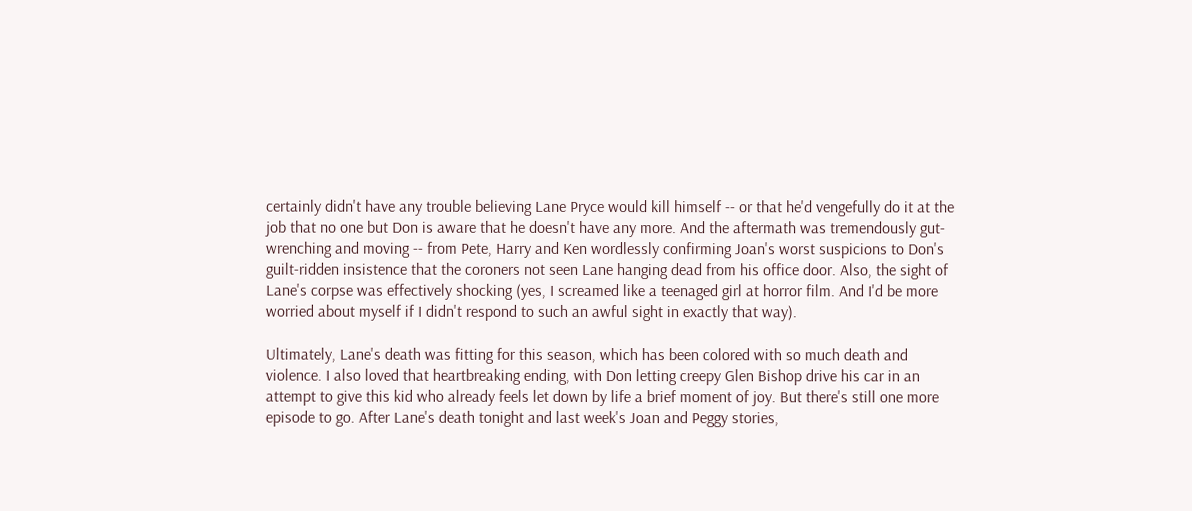certainly didn't have any trouble believing Lane Pryce would kill himself -- or that he'd vengefully do it at the job that no one but Don is aware that he doesn't have any more. And the aftermath was tremendously gut-wrenching and moving -- from Pete, Harry and Ken wordlessly confirming Joan's worst suspicions to Don's guilt-ridden insistence that the coroners not seen Lane hanging dead from his office door. Also, the sight of Lane's corpse was effectively shocking (yes, I screamed like a teenaged girl at horror film. And I'd be more worried about myself if I didn't respond to such an awful sight in exactly that way).

Ultimately, Lane's death was fitting for this season, which has been colored with so much death and violence. I also loved that heartbreaking ending, with Don letting creepy Glen Bishop drive his car in an attempt to give this kid who already feels let down by life a brief moment of joy. But there's still one more episode to go. After Lane's death tonight and last week's Joan and Peggy stories,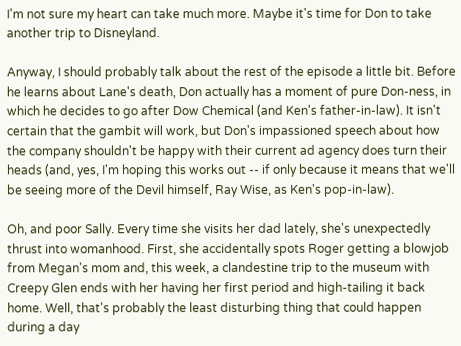I'm not sure my heart can take much more. Maybe it's time for Don to take another trip to Disneyland.

Anyway, I should probably talk about the rest of the episode a little bit. Before he learns about Lane's death, Don actually has a moment of pure Don-ness, in which he decides to go after Dow Chemical (and Ken's father-in-law). It isn't certain that the gambit will work, but Don's impassioned speech about how the company shouldn't be happy with their current ad agency does turn their heads (and, yes, I'm hoping this works out -- if only because it means that we'll be seeing more of the Devil himself, Ray Wise, as Ken's pop-in-law).

Oh, and poor Sally. Every time she visits her dad lately, she's unexpectedly thrust into womanhood. First, she accidentally spots Roger getting a blowjob from Megan's mom and, this week, a clandestine trip to the museum with Creepy Glen ends with her having her first period and high-tailing it back home. Well, that's probably the least disturbing thing that could happen during a day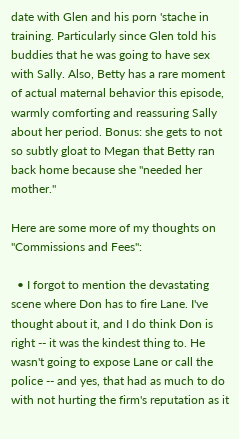date with Glen and his porn 'stache in training. Particularly since Glen told his buddies that he was going to have sex with Sally. Also, Betty has a rare moment of actual maternal behavior this episode, warmly comforting and reassuring Sally about her period. Bonus: she gets to not so subtly gloat to Megan that Betty ran back home because she "needed her mother."

Here are some more of my thoughts on "Commissions and Fees":

  • I forgot to mention the devastating scene where Don has to fire Lane. I've thought about it, and I do think Don is right -- it was the kindest thing to. He wasn't going to expose Lane or call the police -- and yes, that had as much to do with not hurting the firm's reputation as it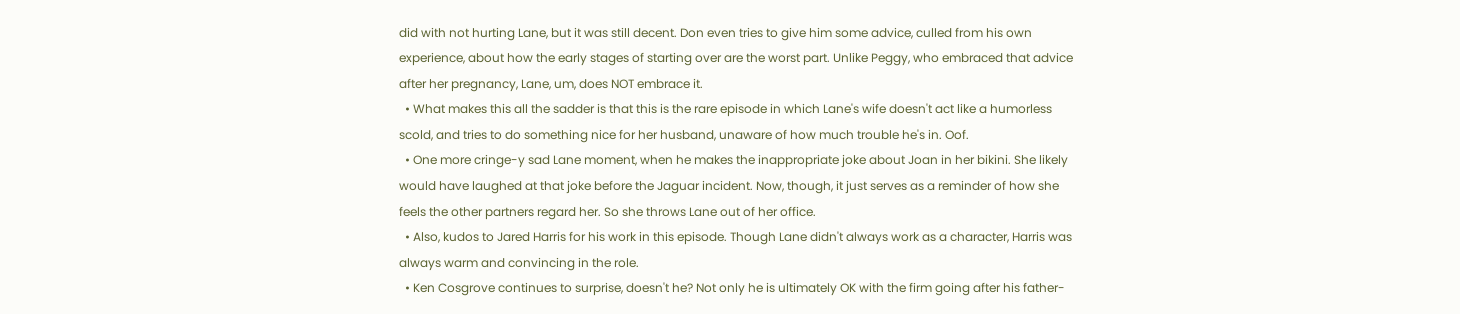did with not hurting Lane, but it was still decent. Don even tries to give him some advice, culled from his own experience, about how the early stages of starting over are the worst part. Unlike Peggy, who embraced that advice after her pregnancy, Lane, um, does NOT embrace it.
  • What makes this all the sadder is that this is the rare episode in which Lane's wife doesn't act like a humorless scold, and tries to do something nice for her husband, unaware of how much trouble he's in. Oof.
  • One more cringe-y sad Lane moment, when he makes the inappropriate joke about Joan in her bikini. She likely would have laughed at that joke before the Jaguar incident. Now, though, it just serves as a reminder of how she feels the other partners regard her. So she throws Lane out of her office.
  • Also, kudos to Jared Harris for his work in this episode. Though Lane didn't always work as a character, Harris was always warm and convincing in the role.
  • Ken Cosgrove continues to surprise, doesn't he? Not only he is ultimately OK with the firm going after his father-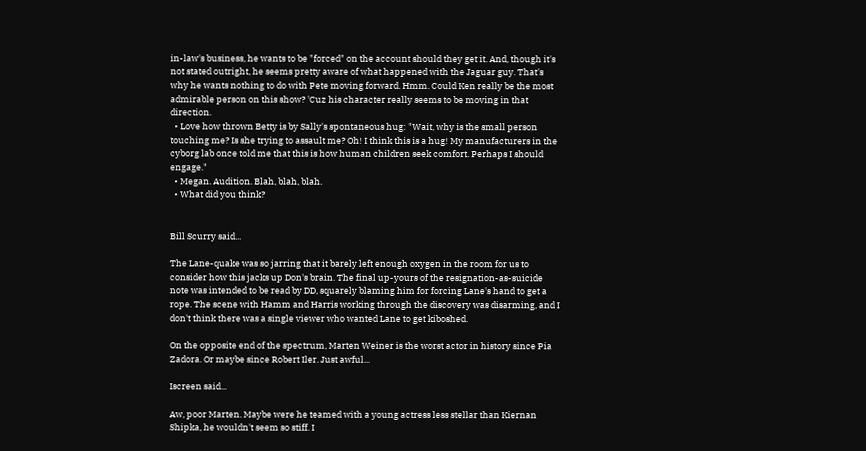in-law's business, he wants to be "forced" on the account should they get it. And, though it's not stated outright, he seems pretty aware of what happened with the Jaguar guy. That's why he wants nothing to do with Pete moving forward. Hmm. Could Ken really be the most admirable person on this show? 'Cuz his character really seems to be moving in that direction.
  • Love how thrown Betty is by Sally's spontaneous hug: "Wait, why is the small person touching me? Is she trying to assault me? Oh! I think this is a hug! My manufacturers in the cyborg lab once told me that this is how human children seek comfort. Perhaps I should engage."
  • Megan. Audition. Blah, blah, blah.
  • What did you think?


Bill Scurry said...

The Lane-quake was so jarring that it barely left enough oxygen in the room for us to consider how this jacks up Don's brain. The final up-yours of the resignation-as-suicide note was intended to be read by DD, squarely blaming him for forcing Lane's hand to get a rope. The scene with Hamm and Harris working through the discovery was disarming, and I don't think there was a single viewer who wanted Lane to get kiboshed.

On the opposite end of the spectrum, Marten Weiner is the worst actor in history since Pia Zadora. Or maybe since Robert Iler. Just awful...

Iscreen said...

Aw, poor Marten. Maybe were he teamed with a young actress less stellar than Kiernan Shipka, he wouldn't seem so stiff. I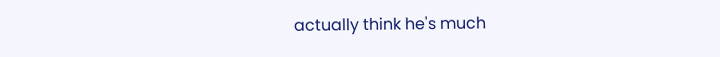actually think he's much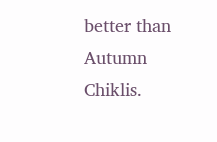better than Autumn Chiklis.